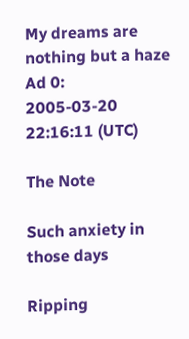My dreams are nothing but a haze
Ad 0:
2005-03-20 22:16:11 (UTC)

The Note

Such anxiety in those days

Ripping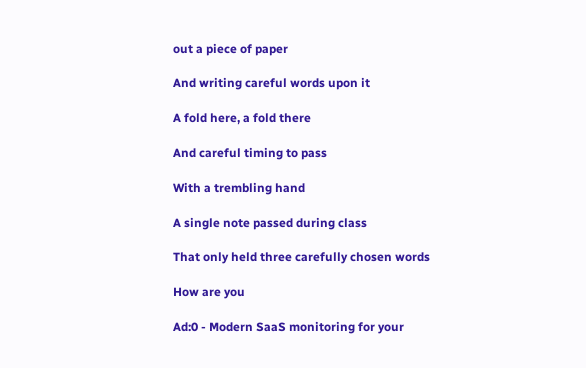out a piece of paper

And writing careful words upon it

A fold here, a fold there

And careful timing to pass

With a trembling hand

A single note passed during class

That only held three carefully chosen words

How are you

Ad:0 - Modern SaaS monitoring for your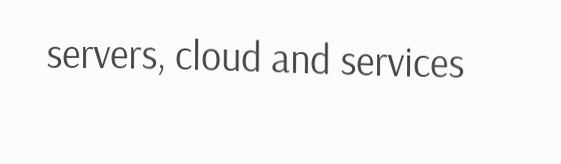servers, cloud and services